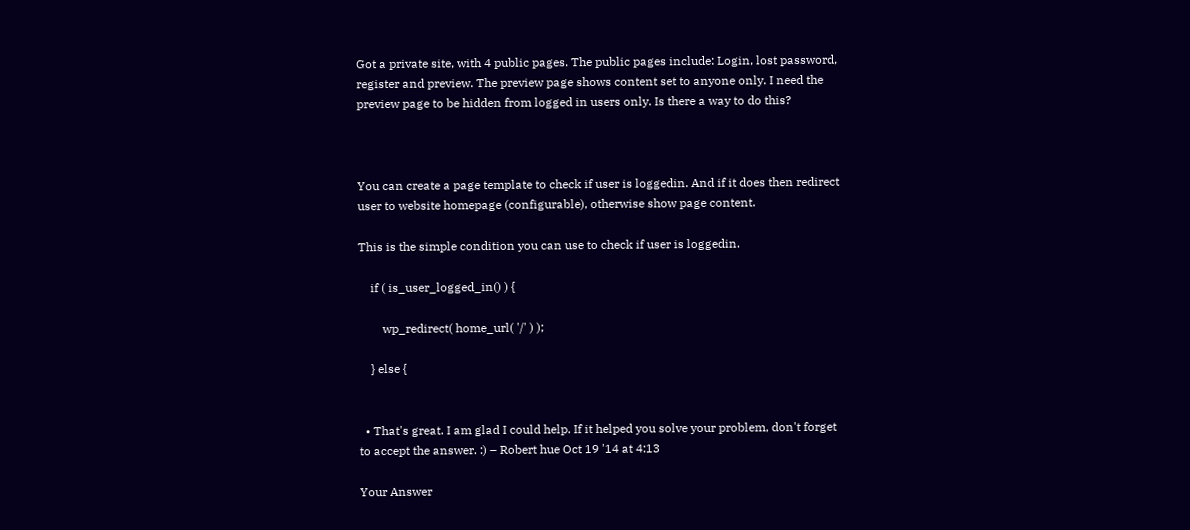Got a private site, with 4 public pages. The public pages include: Login, lost password, register and preview. The preview page shows content set to anyone only. I need the preview page to be hidden from logged in users only. Is there a way to do this?



You can create a page template to check if user is loggedin. And if it does then redirect user to website homepage (configurable), otherwise show page content.

This is the simple condition you can use to check if user is loggedin.

    if ( is_user_logged_in() ) {

        wp_redirect( home_url( '/' ) );

    } else {


  • That's great. I am glad I could help. If it helped you solve your problem, don't forget to accept the answer. :) – Robert hue Oct 19 '14 at 4:13

Your Answer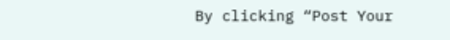By clicking “Post Your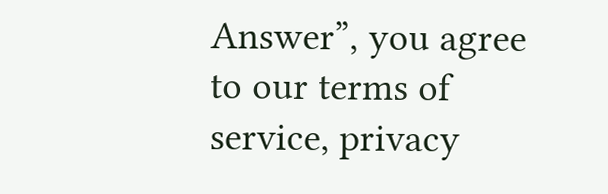Answer”, you agree to our terms of service, privacy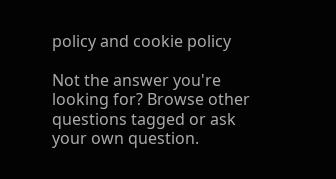policy and cookie policy

Not the answer you're looking for? Browse other questions tagged or ask your own question.